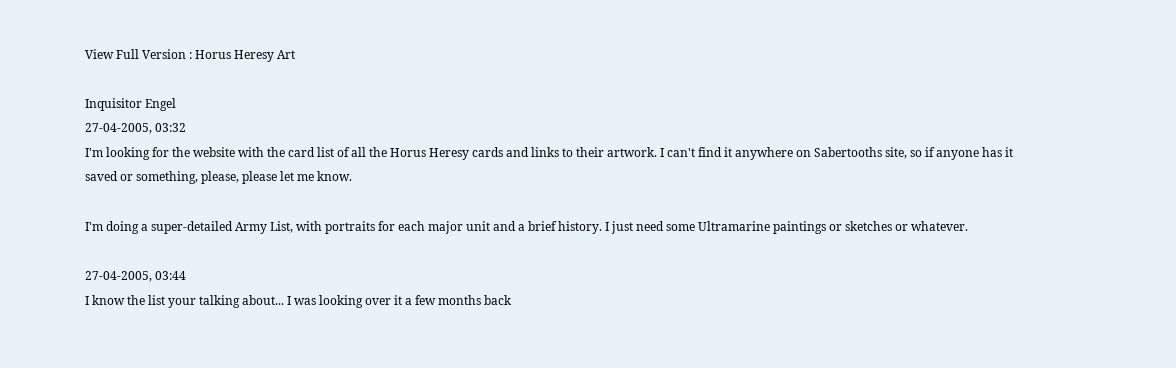View Full Version : Horus Heresy Art

Inquisitor Engel
27-04-2005, 03:32
I'm looking for the website with the card list of all the Horus Heresy cards and links to their artwork. I can't find it anywhere on Sabertooths site, so if anyone has it saved or something, please, please let me know.

I'm doing a super-detailed Army List, with portraits for each major unit and a brief history. I just need some Ultramarine paintings or sketches or whatever.

27-04-2005, 03:44
I know the list your talking about... I was looking over it a few months back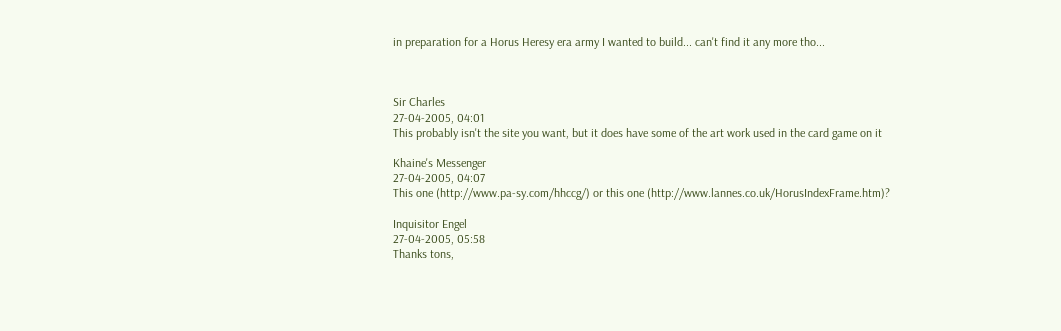in preparation for a Horus Heresy era army I wanted to build... can't find it any more tho...



Sir Charles
27-04-2005, 04:01
This probably isn't the site you want, but it does have some of the art work used in the card game on it

Khaine's Messenger
27-04-2005, 04:07
This one (http://www.pa-sy.com/hhccg/) or this one (http://www.lannes.co.uk/HorusIndexFrame.htm)?

Inquisitor Engel
27-04-2005, 05:58
Thanks tons,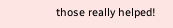those really helped!